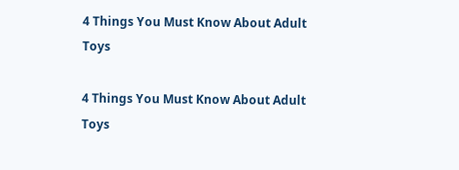4 Things You Must Know About Adult Toys

4 Things You Must Know About Adult Toys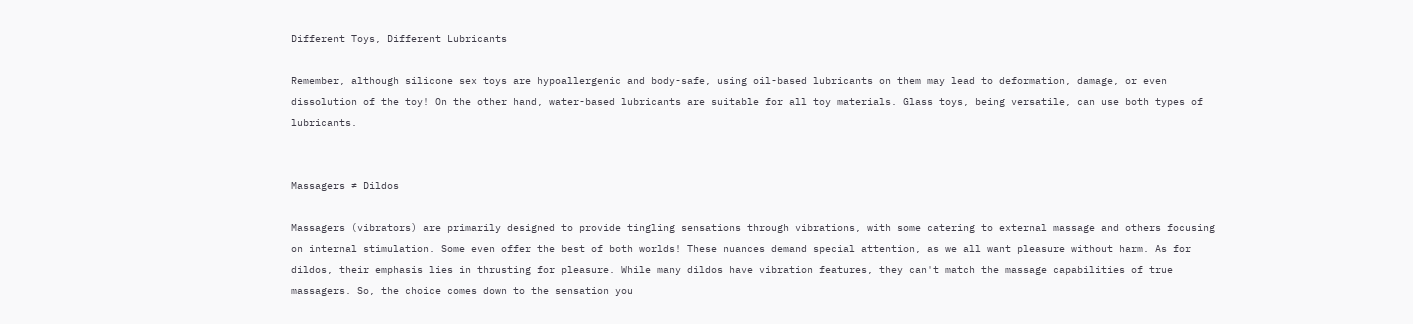Different Toys, Different Lubricants

Remember, although silicone sex toys are hypoallergenic and body-safe, using oil-based lubricants on them may lead to deformation, damage, or even dissolution of the toy! On the other hand, water-based lubricants are suitable for all toy materials. Glass toys, being versatile, can use both types of lubricants.


Massagers ≠ Dildos

Massagers (vibrators) are primarily designed to provide tingling sensations through vibrations, with some catering to external massage and others focusing on internal stimulation. Some even offer the best of both worlds! These nuances demand special attention, as we all want pleasure without harm. As for dildos, their emphasis lies in thrusting for pleasure. While many dildos have vibration features, they can't match the massage capabilities of true massagers. So, the choice comes down to the sensation you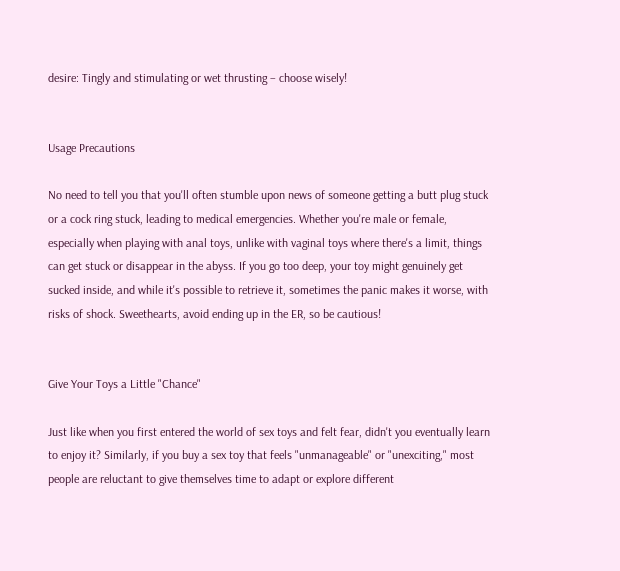desire: Tingly and stimulating or wet thrusting – choose wisely!


Usage Precautions

No need to tell you that you'll often stumble upon news of someone getting a butt plug stuck or a cock ring stuck, leading to medical emergencies. Whether you're male or female, especially when playing with anal toys, unlike with vaginal toys where there's a limit, things can get stuck or disappear in the abyss. If you go too deep, your toy might genuinely get sucked inside, and while it's possible to retrieve it, sometimes the panic makes it worse, with risks of shock. Sweethearts, avoid ending up in the ER, so be cautious!


Give Your Toys a Little "Chance"

Just like when you first entered the world of sex toys and felt fear, didn't you eventually learn to enjoy it? Similarly, if you buy a sex toy that feels "unmanageable" or "unexciting," most people are reluctant to give themselves time to adapt or explore different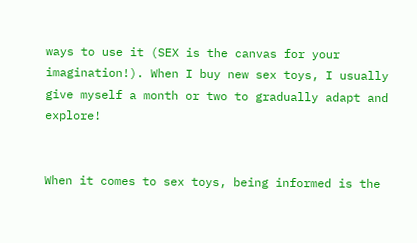ways to use it (SEX is the canvas for your imagination!). When I buy new sex toys, I usually give myself a month or two to gradually adapt and explore!


When it comes to sex toys, being informed is the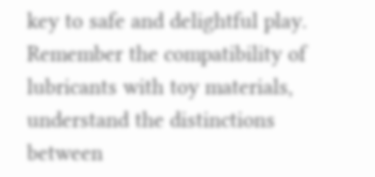key to safe and delightful play. Remember the compatibility of lubricants with toy materials, understand the distinctions between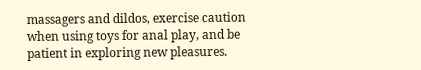massagers and dildos, exercise caution when using toys for anal play, and be patient in exploring new pleasures.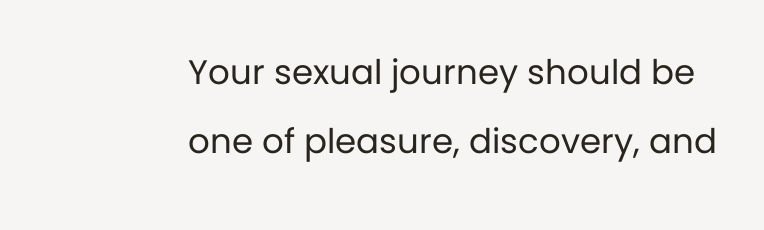Your sexual journey should be one of pleasure, discovery, and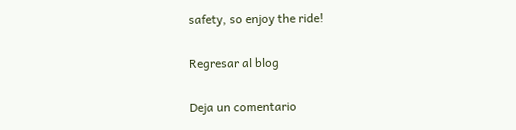safety, so enjoy the ride!

Regresar al blog

Deja un comentario